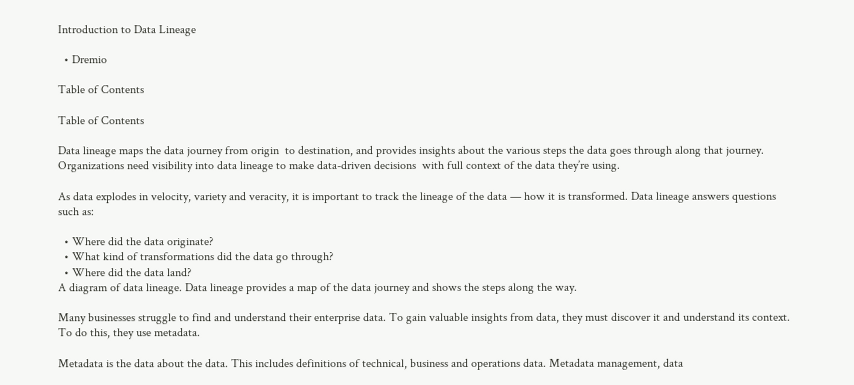Introduction to Data Lineage

  • Dremio

Table of Contents

Table of Contents

Data lineage maps the data journey from origin  to destination, and provides insights about the various steps the data goes through along that journey.  Organizations need visibility into data lineage to make data-driven decisions  with full context of the data they’re using.

As data explodes in velocity, variety and veracity, it is important to track the lineage of the data — how it is transformed. Data lineage answers questions such as:

  • Where did the data originate?
  • What kind of transformations did the data go through?
  • Where did the data land?
A diagram of data lineage. Data lineage provides a map of the data journey and shows the steps along the way.

Many businesses struggle to find and understand their enterprise data. To gain valuable insights from data, they must discover it and understand its context. To do this, they use metadata.

Metadata is the data about the data. This includes definitions of technical, business and operations data. Metadata management, data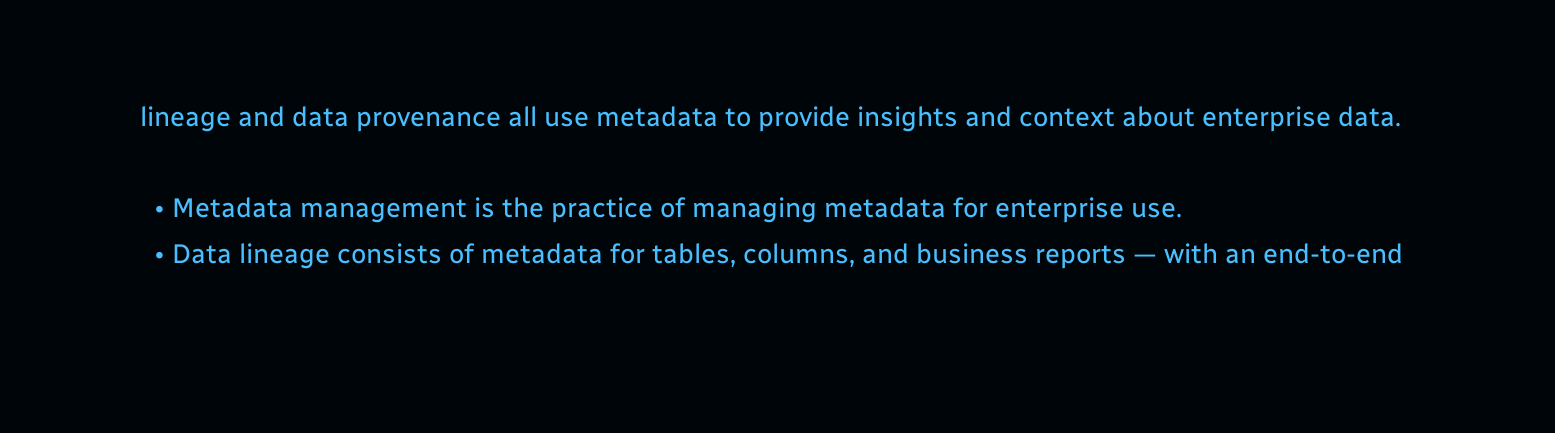lineage and data provenance all use metadata to provide insights and context about enterprise data.

  • Metadata management is the practice of managing metadata for enterprise use.
  • Data lineage consists of metadata for tables, columns, and business reports — with an end-to-end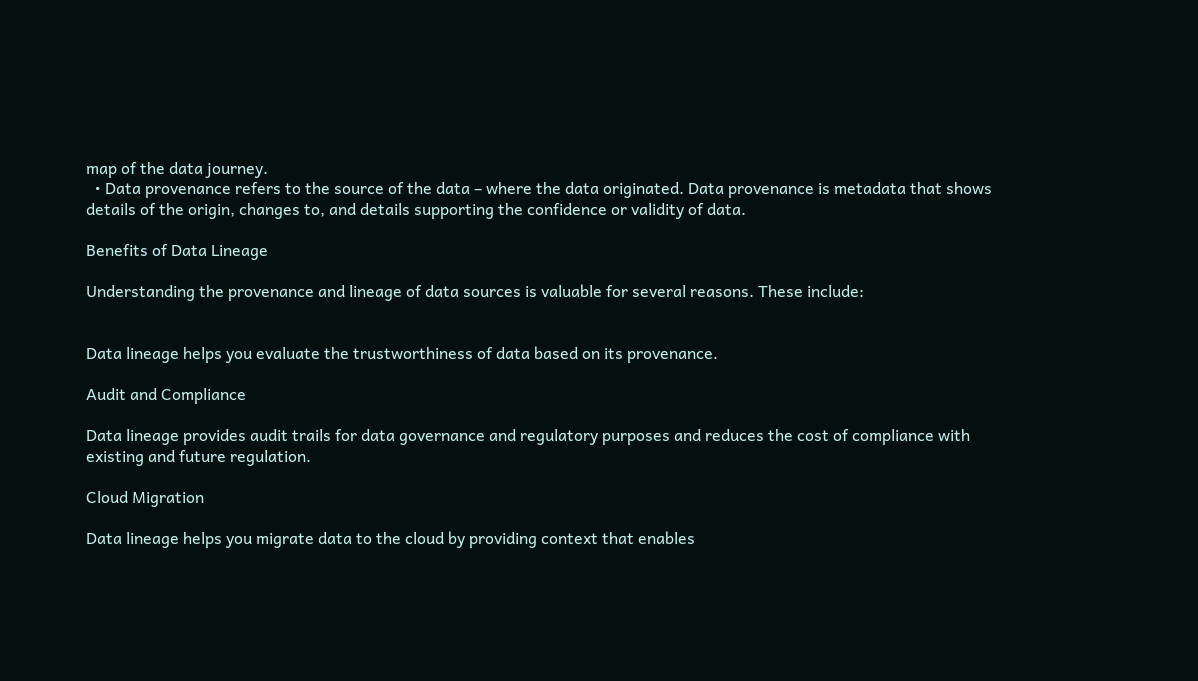map of the data journey.
  • Data provenance refers to the source of the data – where the data originated. Data provenance is metadata that shows details of the origin, changes to, and details supporting the confidence or validity of data.

Benefits of Data Lineage

Understanding the provenance and lineage of data sources is valuable for several reasons. These include:


Data lineage helps you evaluate the trustworthiness of data based on its provenance.

Audit and Compliance

Data lineage provides audit trails for data governance and regulatory purposes and reduces the cost of compliance with existing and future regulation.

Cloud Migration

Data lineage helps you migrate data to the cloud by providing context that enables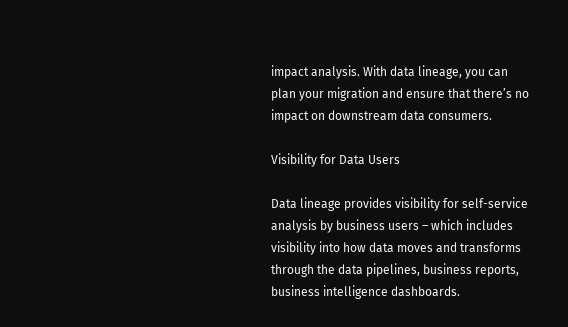impact analysis. With data lineage, you can plan your migration and ensure that there’s no impact on downstream data consumers.

Visibility for Data Users

Data lineage provides visibility for self-service analysis by business users – which includes visibility into how data moves and transforms through the data pipelines, business reports, business intelligence dashboards.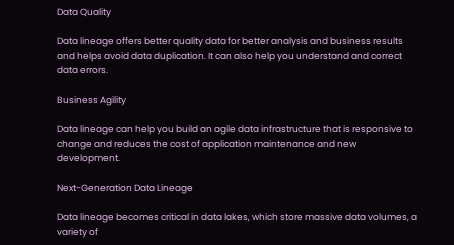Data Quality

Data lineage offers better quality data for better analysis and business results and helps avoid data duplication. It can also help you understand and correct data errors.

Business Agility

Data lineage can help you build an agile data infrastructure that is responsive to change and reduces the cost of application maintenance and new development.

Next-Generation Data Lineage

Data lineage becomes critical in data lakes, which store massive data volumes, a variety of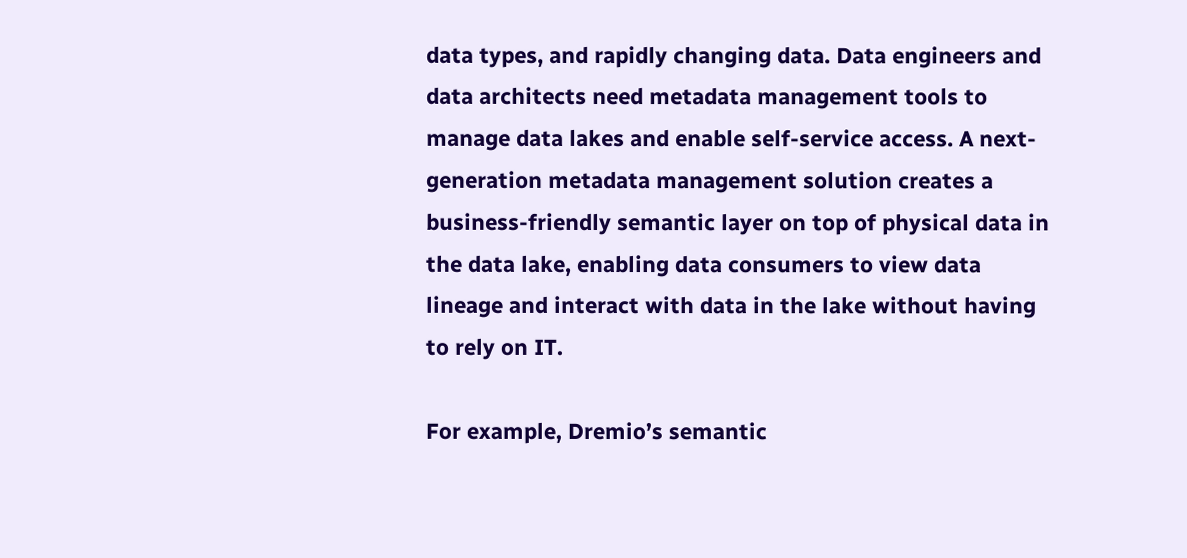data types, and rapidly changing data. Data engineers and data architects need metadata management tools to manage data lakes and enable self-service access. A next-generation metadata management solution creates a business-friendly semantic layer on top of physical data in the data lake, enabling data consumers to view data lineage and interact with data in the lake without having to rely on IT.

For example, Dremio’s semantic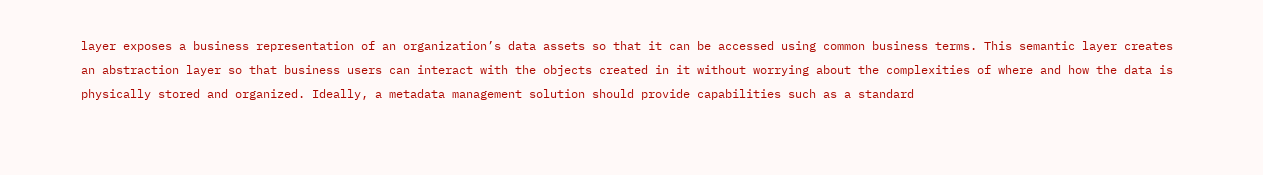layer exposes a business representation of an organization’s data assets so that it can be accessed using common business terms. This semantic layer creates an abstraction layer so that business users can interact with the objects created in it without worrying about the complexities of where and how the data is physically stored and organized. Ideally, a metadata management solution should provide capabilities such as a standard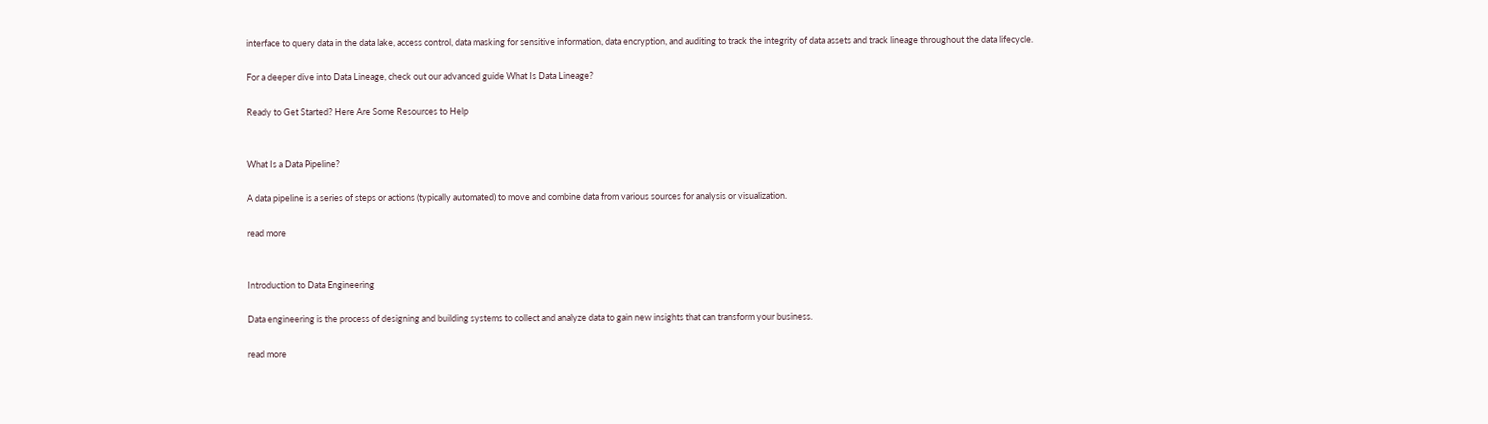interface to query data in the data lake, access control, data masking for sensitive information, data encryption, and auditing to track the integrity of data assets and track lineage throughout the data lifecycle.

For a deeper dive into Data Lineage, check out our advanced guide What Is Data Lineage?

Ready to Get Started? Here Are Some Resources to Help


What Is a Data Pipeline?

A data pipeline is a series of steps or actions (typically automated) to move and combine data from various sources for analysis or visualization.

read more


Introduction to Data Engineering

Data engineering is the process of designing and building systems to collect and analyze data to gain new insights that can transform your business.

read more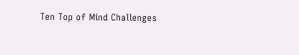Ten Top of Mind Challenges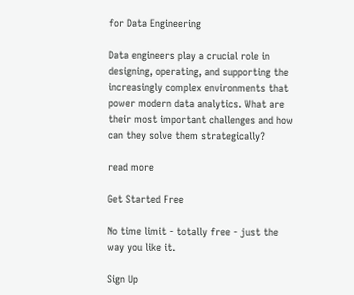for Data Engineering

Data engineers play a crucial role in designing, operating, and supporting the increasingly complex environments that power modern data analytics. What are their most important challenges and how can they solve them strategically?

read more

Get Started Free

No time limit - totally free - just the way you like it.

Sign Up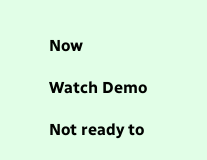Now

Watch Demo

Not ready to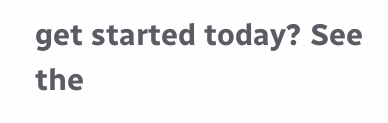get started today? See the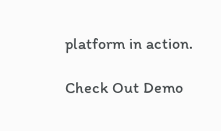platform in action.

Check Out Demo